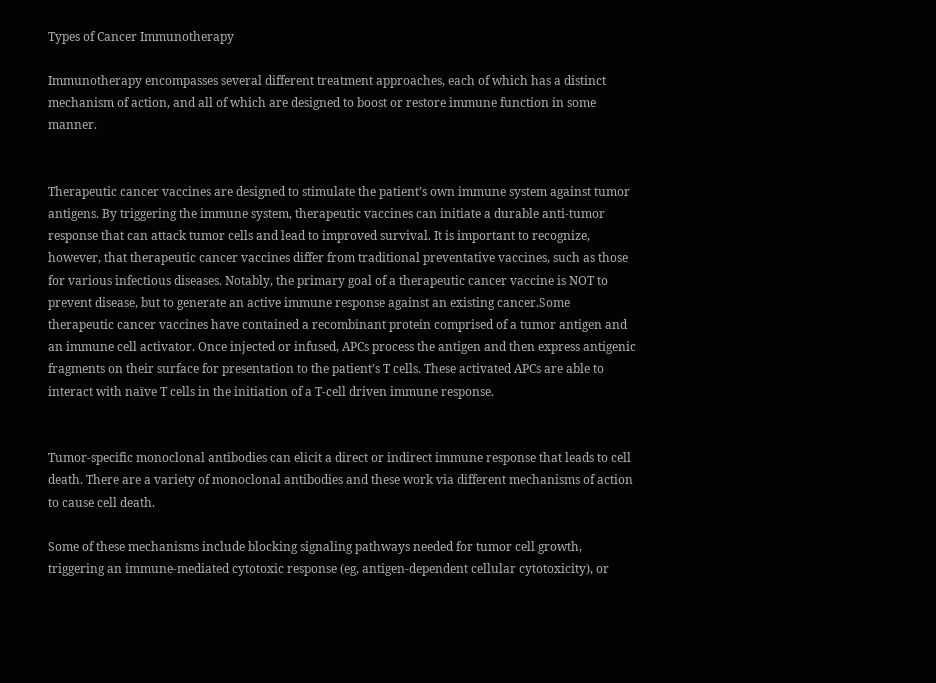Types of Cancer Immunotherapy

Immunotherapy encompasses several different treatment approaches, each of which has a distinct mechanism of action, and all of which are designed to boost or restore immune function in some manner.


Therapeutic cancer vaccines are designed to stimulate the patient’s own immune system against tumor antigens. By triggering the immune system, therapeutic vaccines can initiate a durable anti-tumor response that can attack tumor cells and lead to improved survival. It is important to recognize, however, that therapeutic cancer vaccines differ from traditional preventative vaccines, such as those for various infectious diseases. Notably, the primary goal of a therapeutic cancer vaccine is NOT to prevent disease, but to generate an active immune response against an existing cancer.Some therapeutic cancer vaccines have contained a recombinant protein comprised of a tumor antigen and an immune cell activator. Once injected or infused, APCs process the antigen and then express antigenic fragments on their surface for presentation to the patient’s T cells. These activated APCs are able to interact with naïve T cells in the initiation of a T-cell driven immune response.


Tumor-specific monoclonal antibodies can elicit a direct or indirect immune response that leads to cell death. There are a variety of monoclonal antibodies and these work via different mechanisms of action to cause cell death.

Some of these mechanisms include blocking signaling pathways needed for tumor cell growth, triggering an immune-mediated cytotoxic response (eg, antigen-dependent cellular cytotoxicity), or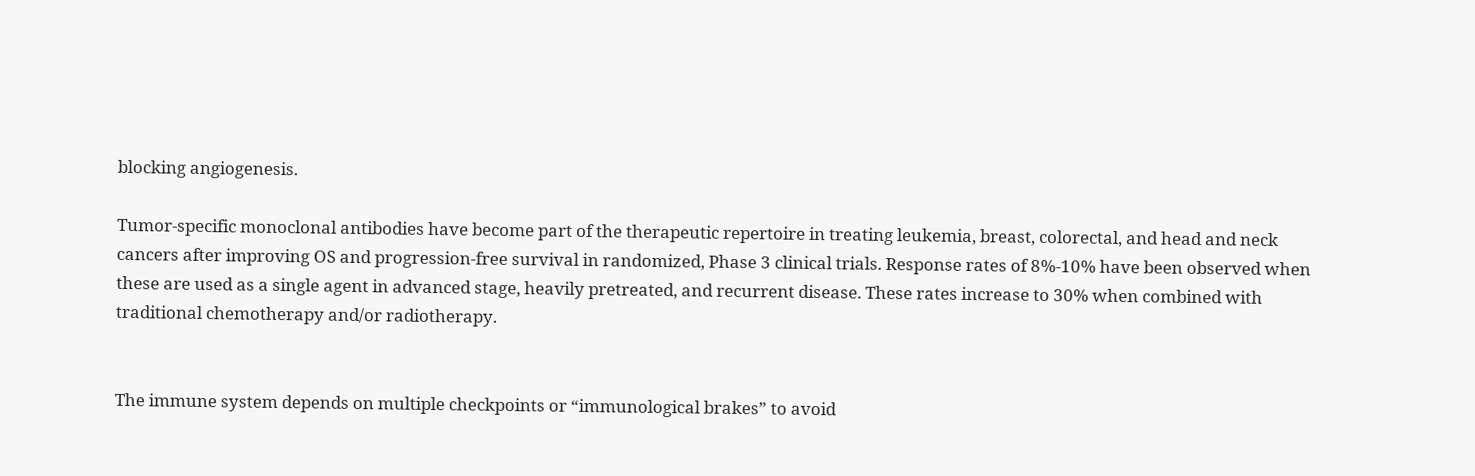blocking angiogenesis.

Tumor-specific monoclonal antibodies have become part of the therapeutic repertoire in treating leukemia, breast, colorectal, and head and neck cancers after improving OS and progression-free survival in randomized, Phase 3 clinical trials. Response rates of 8%-10% have been observed when these are used as a single agent in advanced stage, heavily pretreated, and recurrent disease. These rates increase to 30% when combined with traditional chemotherapy and/or radiotherapy.


The immune system depends on multiple checkpoints or “immunological brakes” to avoid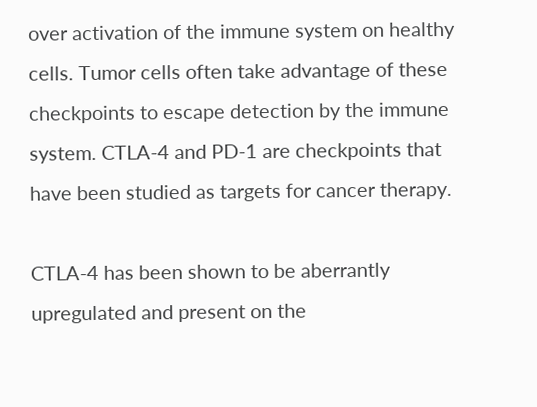over activation of the immune system on healthy cells. Tumor cells often take advantage of these checkpoints to escape detection by the immune system. CTLA-4 and PD-1 are checkpoints that have been studied as targets for cancer therapy.

CTLA-4 has been shown to be aberrantly upregulated and present on the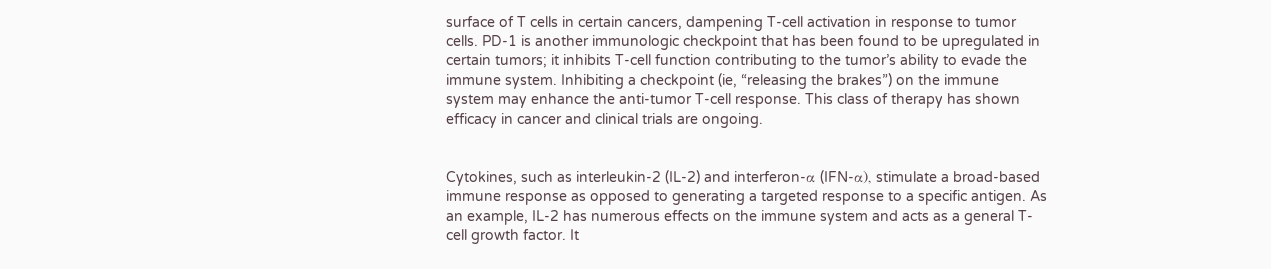surface of T cells in certain cancers, dampening T-cell activation in response to tumor cells. PD-1 is another immunologic checkpoint that has been found to be upregulated in certain tumors; it inhibits T-cell function contributing to the tumor’s ability to evade the immune system. Inhibiting a checkpoint (ie, “releasing the brakes”) on the immune system may enhance the anti-tumor T-cell response. This class of therapy has shown efficacy in cancer and clinical trials are ongoing.


Cytokines, such as interleukin-2 (IL-2) and interferon-α (IFN-α), stimulate a broad-based immune response as opposed to generating a targeted response to a specific antigen. As an example, IL-2 has numerous effects on the immune system and acts as a general T-cell growth factor. It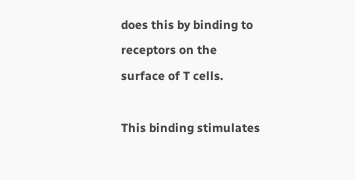does this by binding to receptors on the surface of T cells.

This binding stimulates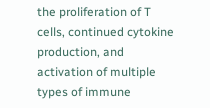the proliferation of T cells, continued cytokine production, and activation of multiple types of immune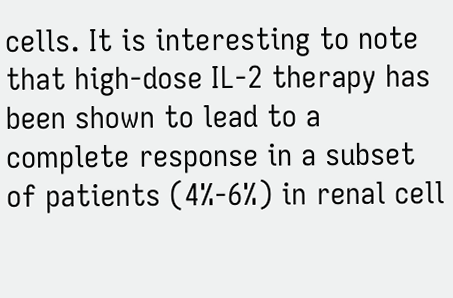cells. It is interesting to note that high-dose IL-2 therapy has been shown to lead to a complete response in a subset of patients (4%-6%) in renal cell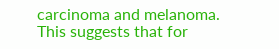carcinoma and melanoma. This suggests that for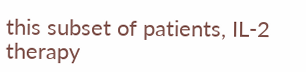this subset of patients, IL-2 therapy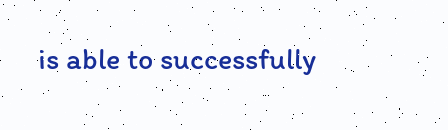is able to successfully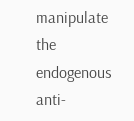manipulate the endogenous anti-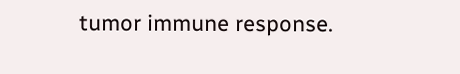tumor immune response.